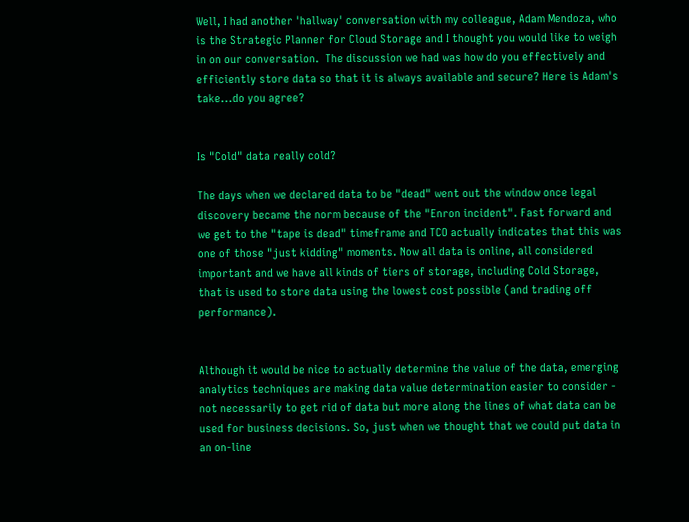Well, I had another 'hallway' conversation with my colleague, Adam Mendoza, who is the Strategic Planner for Cloud Storage and I thought you would like to weigh in on our conversation.  The discussion we had was how do you effectively and efficiently store data so that it is always available and secure? Here is Adam's take...do you agree?


Is "Cold" data really cold?

The days when we declared data to be "dead" went out the window once legal discovery became the norm because of the "Enron incident". Fast forward and we get to the "tape is dead" timeframe and TCO actually indicates that this was one of those "just kidding" moments. Now all data is online, all considered important and we have all kinds of tiers of storage, including Cold Storage, that is used to store data using the lowest cost possible (and trading off performance).


Although it would be nice to actually determine the value of the data, emerging analytics techniques are making data value determination easier to consider - not necessarily to get rid of data but more along the lines of what data can be used for business decisions. So, just when we thought that we could put data in an on-line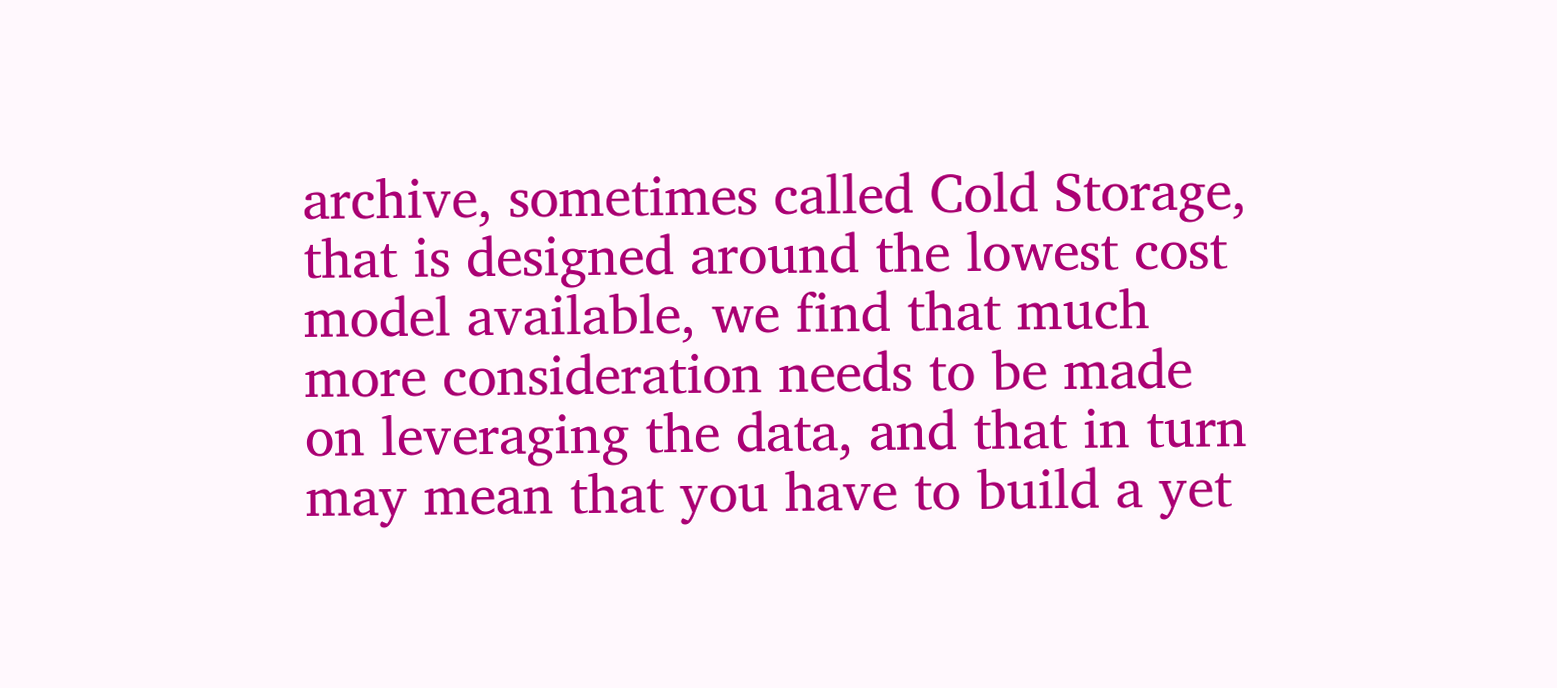archive, sometimes called Cold Storage, that is designed around the lowest cost model available, we find that much more consideration needs to be made on leveraging the data, and that in turn may mean that you have to build a yet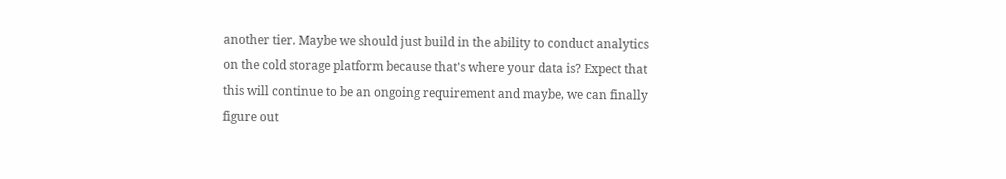another tier. Maybe we should just build in the ability to conduct analytics on the cold storage platform because that's where your data is? Expect that this will continue to be an ongoing requirement and maybe, we can finally figure out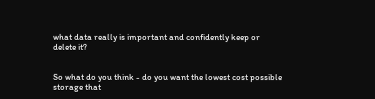what data really is important and confidently keep or delete it?


So what do you think - do you want the lowest cost possible storage that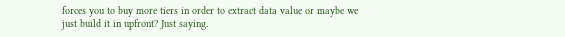forces you to buy more tiers in order to extract data value or maybe we just build it in upfront? Just saying.